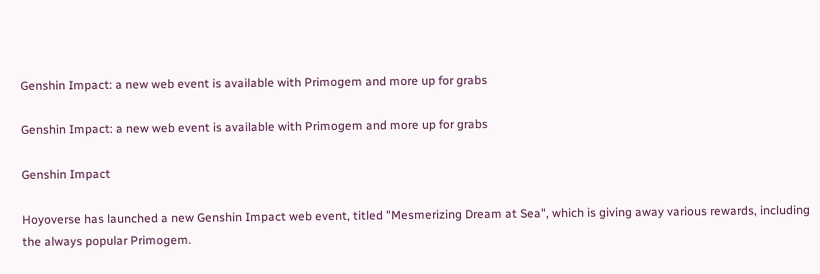Genshin Impact: a new web event is available with Primogem and more up for grabs

Genshin Impact: a new web event is available with Primogem and more up for grabs

Genshin Impact

Hoyoverse has launched a new Genshin Impact web event, titled "Mesmerizing Dream at Sea", which is giving away various rewards, including the always popular Primogem.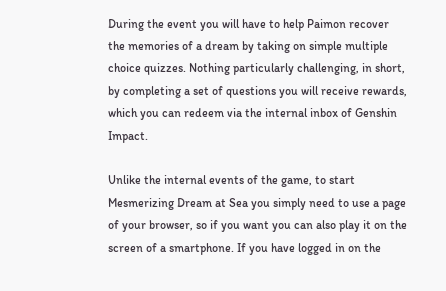During the event you will have to help Paimon recover the memories of a dream by taking on simple multiple choice quizzes. Nothing particularly challenging, in short, by completing a set of questions you will receive rewards, which you can redeem via the internal inbox of Genshin Impact.

Unlike the internal events of the game, to start Mesmerizing Dream at Sea you simply need to use a page of your browser, so if you want you can also play it on the screen of a smartphone. If you have logged in on the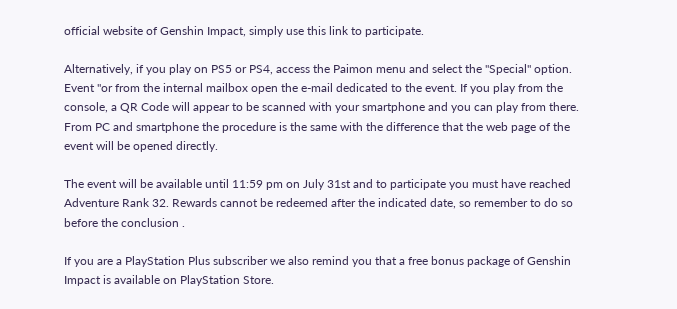official website of Genshin Impact, simply use this link to participate.

Alternatively, if you play on PS5 or PS4, access the Paimon menu and select the "Special" option. Event "or from the internal mailbox open the e-mail dedicated to the event. If you play from the console, a QR Code will appear to be scanned with your smartphone and you can play from there. From PC and smartphone the procedure is the same with the difference that the web page of the event will be opened directly.

The event will be available until 11:59 pm on July 31st and to participate you must have reached Adventure Rank 32. Rewards cannot be redeemed after the indicated date, so remember to do so before the conclusion .

If you are a PlayStation Plus subscriber we also remind you that a free bonus package of Genshin Impact is available on PlayStation Store.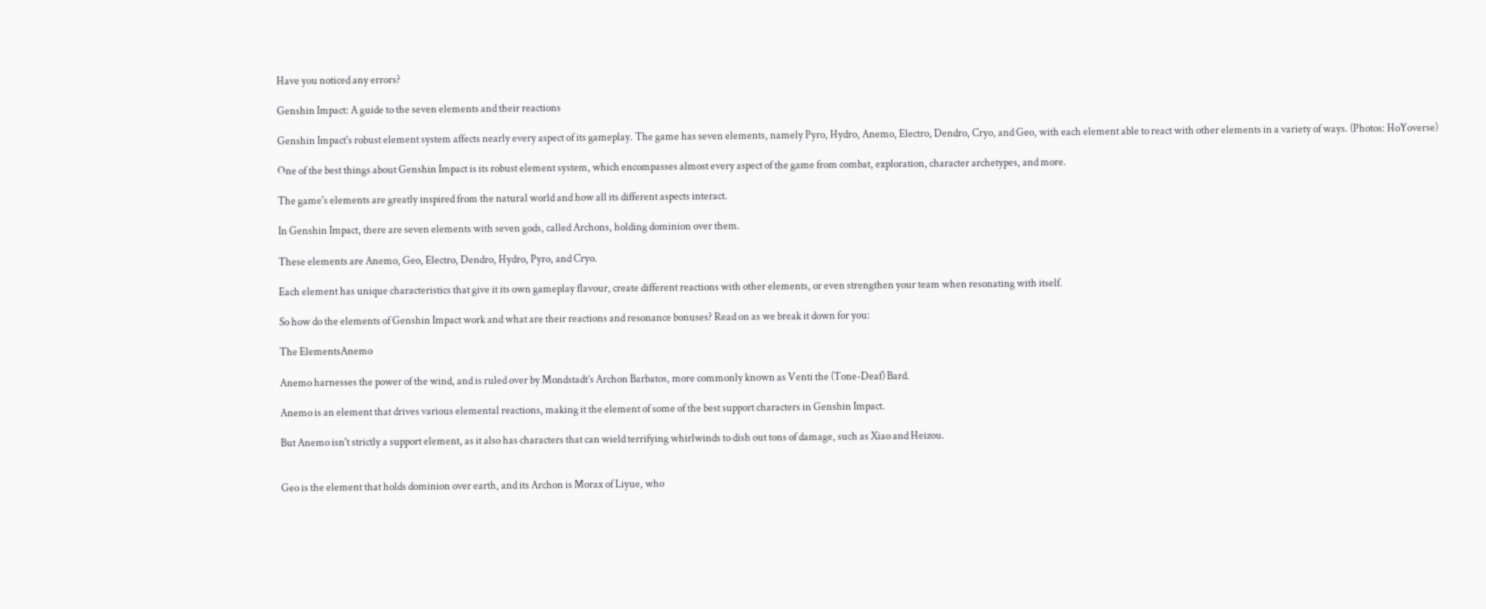Have you noticed any errors?

Genshin Impact: A guide to the seven elements and their reactions

Genshin Impact's robust element system affects nearly every aspect of its gameplay. The game has seven elements, namely Pyro, Hydro, Anemo, Electro, Dendro, Cryo, and Geo, with each element able to react with other elements in a variety of ways. (Photos: HoYoverse)

One of the best things about Genshin Impact is its robust element system, which encompasses almost every aspect of the game from combat, exploration, character archetypes, and more.

The game's elements are greatly inspired from the natural world and how all its different aspects interact.

In Genshin Impact, there are seven elements with seven gods, called Archons, holding dominion over them.

These elements are Anemo, Geo, Electro, Dendro, Hydro, Pyro, and Cryo.

Each element has unique characteristics that give it its own gameplay flavour, create different reactions with other elements, or even strengthen your team when resonating with itself.

So how do the elements of Genshin Impact work and what are their reactions and resonance bonuses? Read on as we break it down for you:

The ElementsAnemo

Anemo harnesses the power of the wind, and is ruled over by Mondstadt’s Archon Barbatos, more commonly known as Venti the (Tone-Deaf) Bard.

Anemo is an element that drives various elemental reactions, making it the element of some of the best support characters in Genshin Impact.

But Anemo isn't strictly a support element, as it also has characters that can wield terrifying whirlwinds to dish out tons of damage, such as Xiao and Heizou.


Geo is the element that holds dominion over earth, and its Archon is Morax of Liyue, who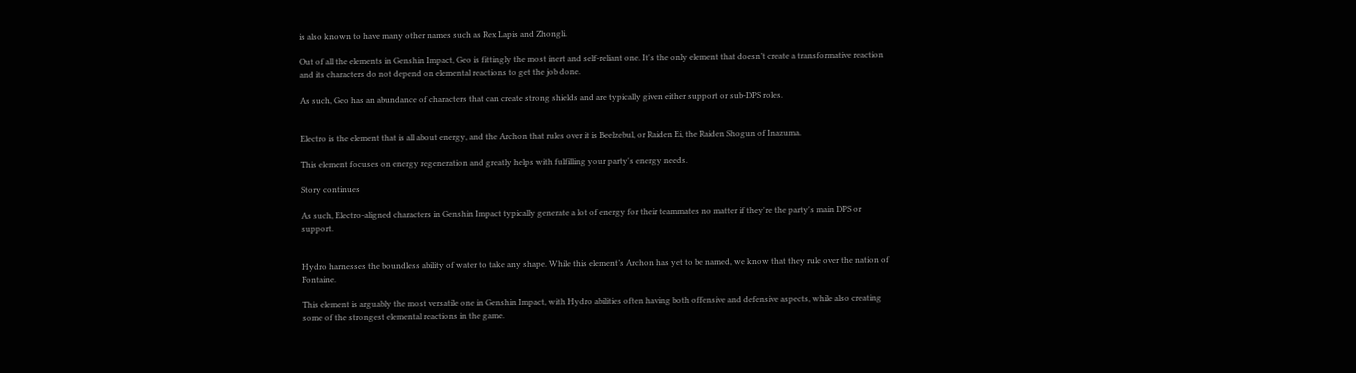is also known to have many other names such as Rex Lapis and Zhongli.

Out of all the elements in Genshin Impact, Geo is fittingly the most inert and self-reliant one. It's the only element that doesn’t create a transformative reaction and its characters do not depend on elemental reactions to get the job done.

As such, Geo has an abundance of characters that can create strong shields and are typically given either support or sub-DPS roles.


Electro is the element that is all about energy, and the Archon that rules over it is Beelzebul, or Raiden Ei, the Raiden Shogun of Inazuma.

This element focuses on energy regeneration and greatly helps with fulfilling your party's energy needs.

Story continues

As such, Electro-aligned characters in Genshin Impact typically generate a lot of energy for their teammates no matter if they're the party's main DPS or support.


Hydro harnesses the boundless ability of water to take any shape. While this element’s Archon has yet to be named, we know that they rule over the nation of Fontaine.

This element is arguably the most versatile one in Genshin Impact, with Hydro abilities often having both offensive and defensive aspects, while also creating some of the strongest elemental reactions in the game.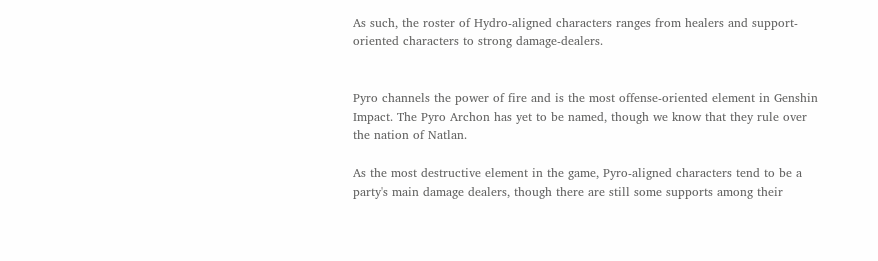As such, the roster of Hydro-aligned characters ranges from healers and support-oriented characters to strong damage-dealers.


Pyro channels the power of fire and is the most offense-oriented element in Genshin Impact. The Pyro Archon has yet to be named, though we know that they rule over the nation of Natlan.

As the most destructive element in the game, Pyro-aligned characters tend to be a party's main damage dealers, though there are still some supports among their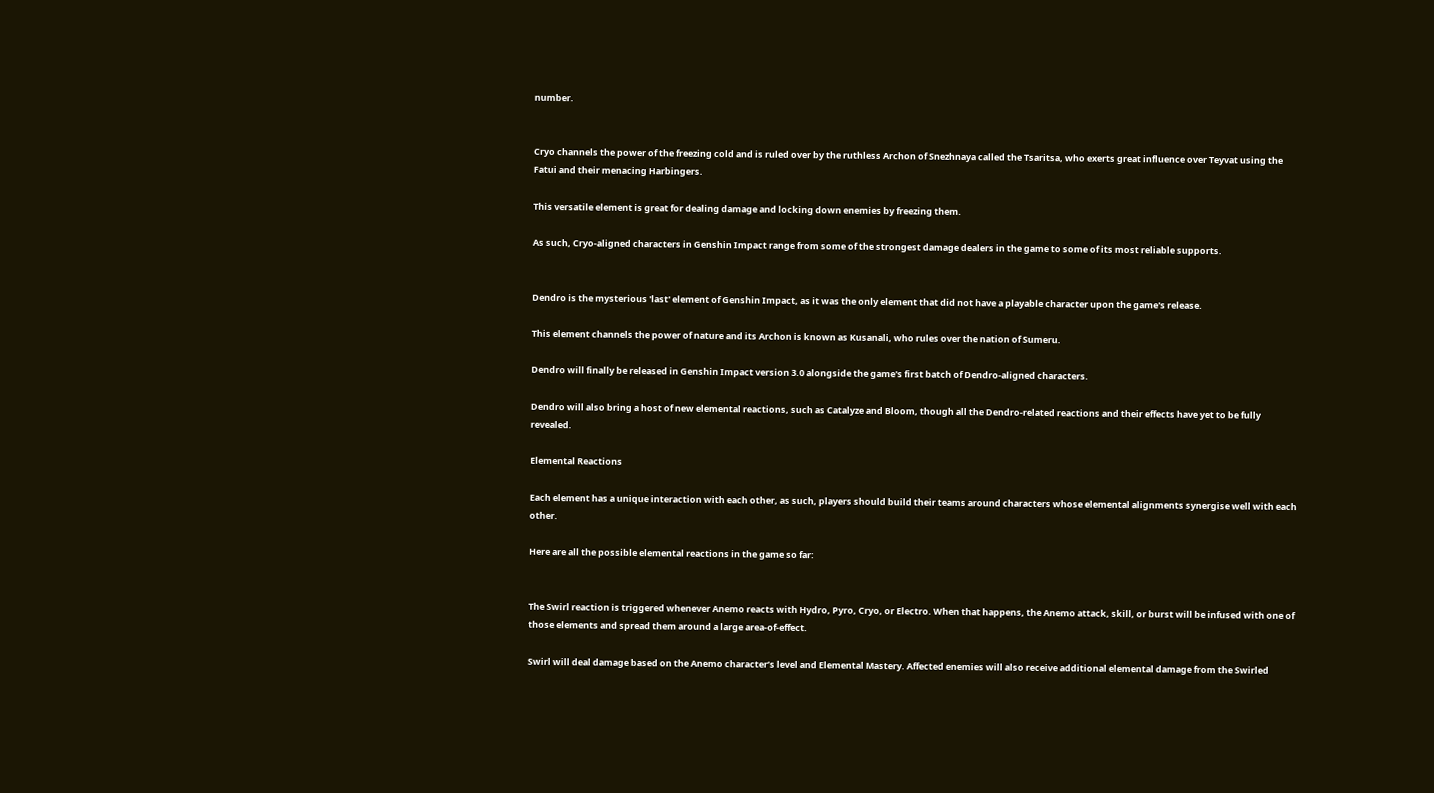number.


Cryo channels the power of the freezing cold and is ruled over by the ruthless Archon of Snezhnaya called the Tsaritsa, who exerts great influence over Teyvat using the Fatui and their menacing Harbingers.

This versatile element is great for dealing damage and locking down enemies by freezing them.

As such, Cryo-aligned characters in Genshin Impact range from some of the strongest damage dealers in the game to some of its most reliable supports.


Dendro is the mysterious 'last' element of Genshin Impact, as it was the only element that did not have a playable character upon the game's release.

This element channels the power of nature and its Archon is known as Kusanali, who rules over the nation of Sumeru.

Dendro will finally be released in Genshin Impact version 3.0 alongside the game's first batch of Dendro-aligned characters.

Dendro will also bring a host of new elemental reactions, such as Catalyze and Bloom, though all the Dendro-related reactions and their effects have yet to be fully revealed.

Elemental Reactions

Each element has a unique interaction with each other, as such, players should build their teams around characters whose elemental alignments synergise well with each other.

Here are all the possible elemental reactions in the game so far:


The Swirl reaction is triggered whenever Anemo reacts with Hydro, Pyro, Cryo, or Electro. When that happens, the Anemo attack, skill, or burst will be infused with one of those elements and spread them around a large area-of-effect.

Swirl will deal damage based on the Anemo character’s level and Elemental Mastery. Affected enemies will also receive additional elemental damage from the Swirled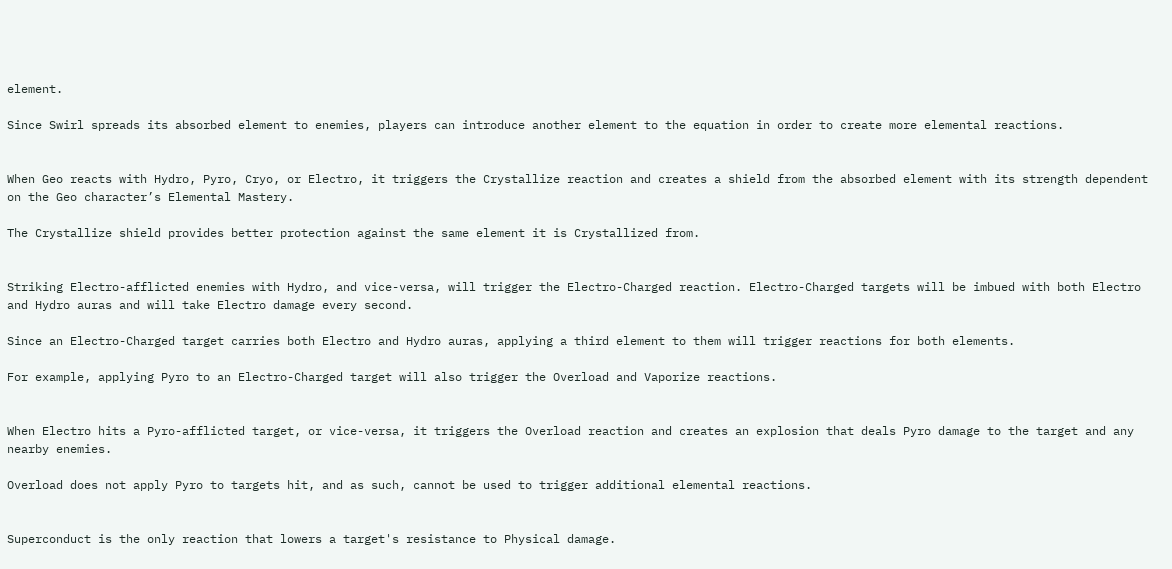element.

Since Swirl spreads its absorbed element to enemies, players can introduce another element to the equation in order to create more elemental reactions.


When Geo reacts with Hydro, Pyro, Cryo, or Electro, it triggers the Crystallize reaction and creates a shield from the absorbed element with its strength dependent on the Geo character’s Elemental Mastery.

The Crystallize shield provides better protection against the same element it is Crystallized from.


Striking Electro-afflicted enemies with Hydro, and vice-versa, will trigger the Electro-Charged reaction. Electro-Charged targets will be imbued with both Electro and Hydro auras and will take Electro damage every second.

Since an Electro-Charged target carries both Electro and Hydro auras, applying a third element to them will trigger reactions for both elements.

For example, applying Pyro to an Electro-Charged target will also trigger the Overload and Vaporize reactions.


When Electro hits a Pyro-afflicted target, or vice-versa, it triggers the Overload reaction and creates an explosion that deals Pyro damage to the target and any nearby enemies.

Overload does not apply Pyro to targets hit, and as such, cannot be used to trigger additional elemental reactions.


Superconduct is the only reaction that lowers a target's resistance to Physical damage.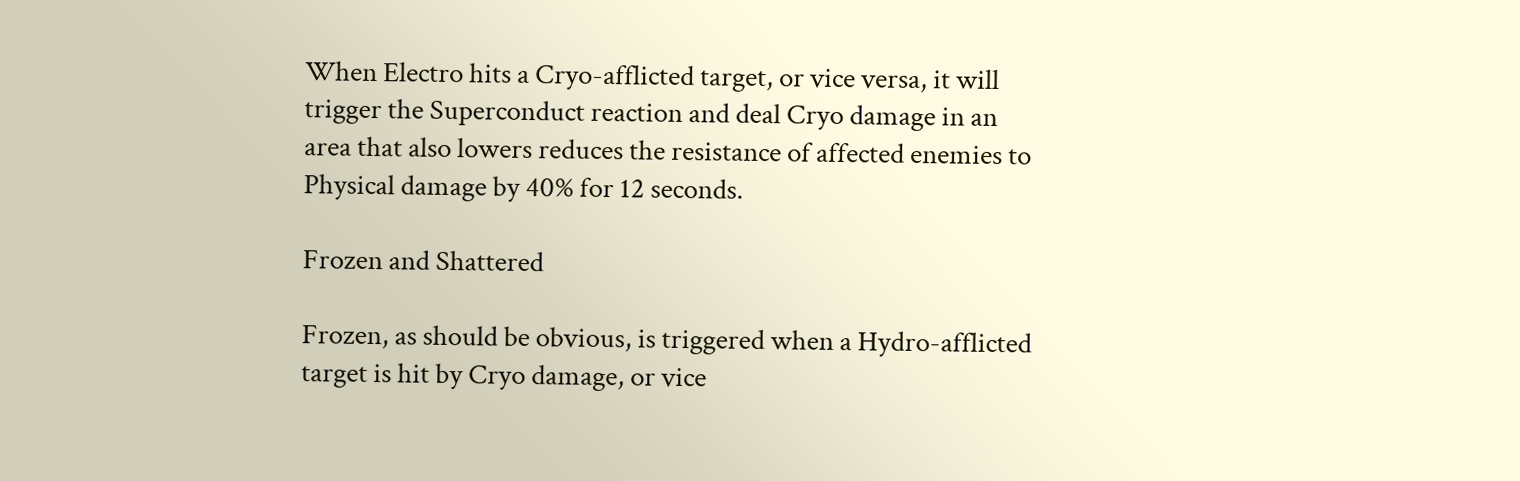When Electro hits a Cryo-afflicted target, or vice versa, it will trigger the Superconduct reaction and deal Cryo damage in an area that also lowers reduces the resistance of affected enemies to Physical damage by 40% for 12 seconds.

Frozen and Shattered

Frozen, as should be obvious, is triggered when a Hydro-afflicted target is hit by Cryo damage, or vice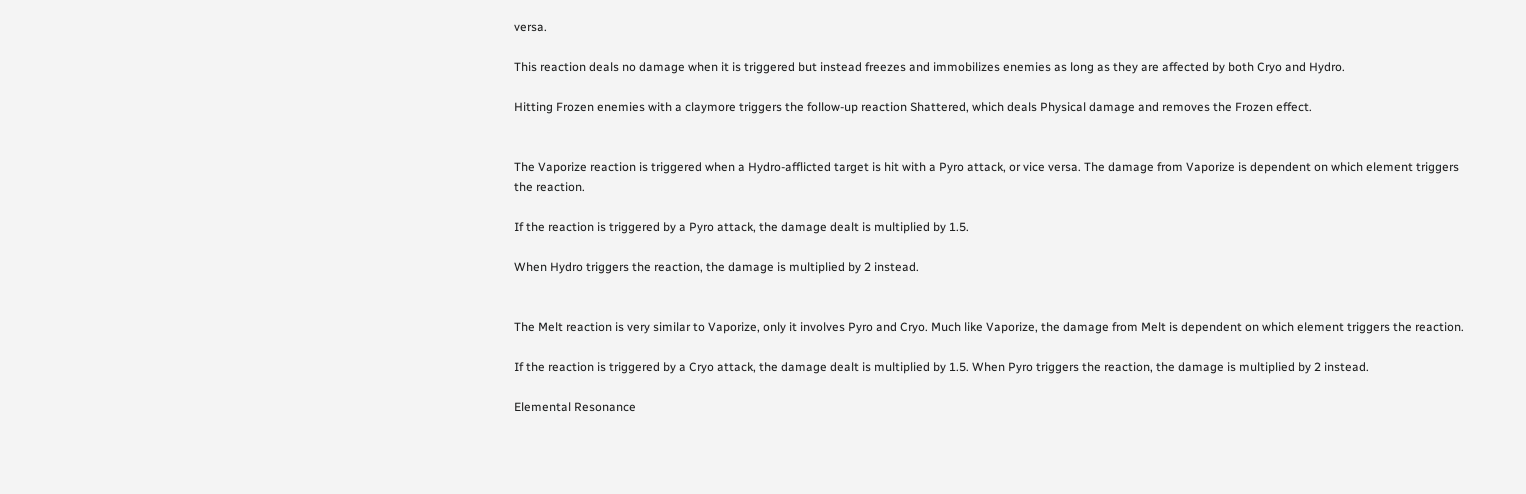versa.

This reaction deals no damage when it is triggered but instead freezes and immobilizes enemies as long as they are affected by both Cryo and Hydro.

Hitting Frozen enemies with a claymore triggers the follow-up reaction Shattered, which deals Physical damage and removes the Frozen effect.


The Vaporize reaction is triggered when a Hydro-afflicted target is hit with a Pyro attack, or vice versa. The damage from Vaporize is dependent on which element triggers the reaction.

If the reaction is triggered by a Pyro attack, the damage dealt is multiplied by 1.5.

When Hydro triggers the reaction, the damage is multiplied by 2 instead.


The Melt reaction is very similar to Vaporize, only it involves Pyro and Cryo. Much like Vaporize, the damage from Melt is dependent on which element triggers the reaction.

If the reaction is triggered by a Cryo attack, the damage dealt is multiplied by 1.5. When Pyro triggers the reaction, the damage is multiplied by 2 instead.

Elemental Resonance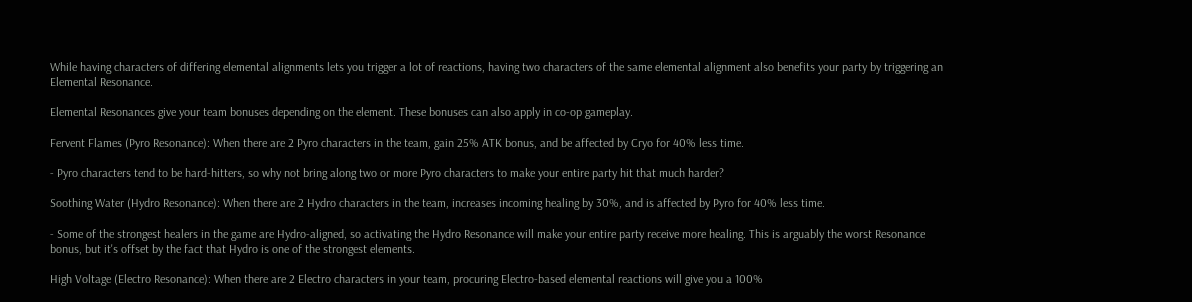While having characters of differing elemental alignments lets you trigger a lot of reactions, having two characters of the same elemental alignment also benefits your party by triggering an Elemental Resonance.

Elemental Resonances give your team bonuses depending on the element. These bonuses can also apply in co-op gameplay.

Fervent Flames (Pyro Resonance): When there are 2 Pyro characters in the team, gain 25% ATK bonus, and be affected by Cryo for 40% less time.

- Pyro characters tend to be hard-hitters, so why not bring along two or more Pyro characters to make your entire party hit that much harder?

Soothing Water (Hydro Resonance): When there are 2 Hydro characters in the team, increases incoming healing by 30%, and is affected by Pyro for 40% less time.

- Some of the strongest healers in the game are Hydro-aligned, so activating the Hydro Resonance will make your entire party receive more healing. This is arguably the worst Resonance bonus, but it's offset by the fact that Hydro is one of the strongest elements.

High Voltage (Electro Resonance): When there are 2 Electro characters in your team, procuring Electro-based elemental reactions will give you a 100%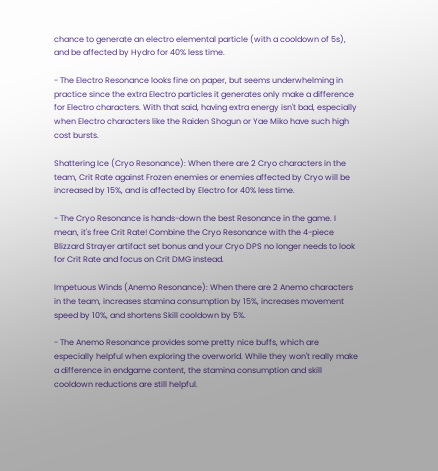chance to generate an electro elemental particle (with a cooldown of 5s), and be affected by Hydro for 40% less time.

- The Electro Resonance looks fine on paper, but seems underwhelming in practice since the extra Electro particles it generates only make a difference for Electro characters. With that said, having extra energy isn't bad, especially when Electro characters like the Raiden Shogun or Yae Miko have such high cost bursts.

Shattering Ice (Cryo Resonance): When there are 2 Cryo characters in the team, Crit Rate against Frozen enemies or enemies affected by Cryo will be increased by 15%, and is affected by Electro for 40% less time.

- The Cryo Resonance is hands-down the best Resonance in the game. I mean, it's free Crit Rate! Combine the Cryo Resonance with the 4-piece Blizzard Strayer artifact set bonus and your Cryo DPS no longer needs to look for Crit Rate and focus on Crit DMG instead.

Impetuous Winds (Anemo Resonance): When there are 2 Anemo characters in the team, increases stamina consumption by 15%, increases movement speed by 10%, and shortens Skill cooldown by 5%.

- The Anemo Resonance provides some pretty nice buffs, which are especially helpful when exploring the overworld. While they won't really make a difference in endgame content, the stamina consumption and skill cooldown reductions are still helpful.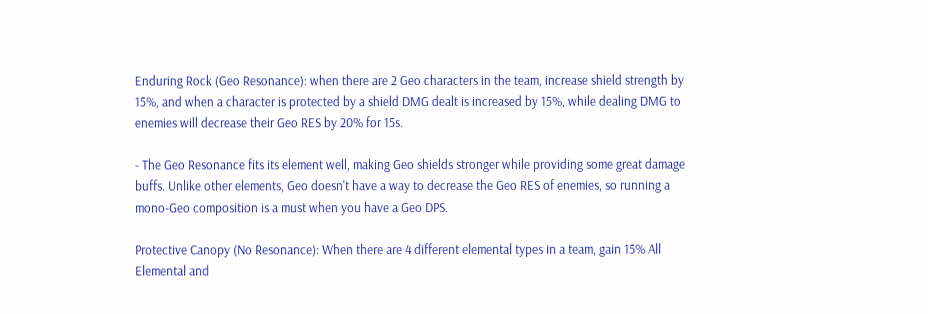Enduring Rock (Geo Resonance): when there are 2 Geo characters in the team, increase shield strength by 15%, and when a character is protected by a shield DMG dealt is increased by 15%, while dealing DMG to enemies will decrease their Geo RES by 20% for 15s.

- The Geo Resonance fits its element well, making Geo shields stronger while providing some great damage buffs. Unlike other elements, Geo doesn't have a way to decrease the Geo RES of enemies, so running a mono-Geo composition is a must when you have a Geo DPS.

Protective Canopy (No Resonance): When there are 4 different elemental types in a team, gain 15% All Elemental and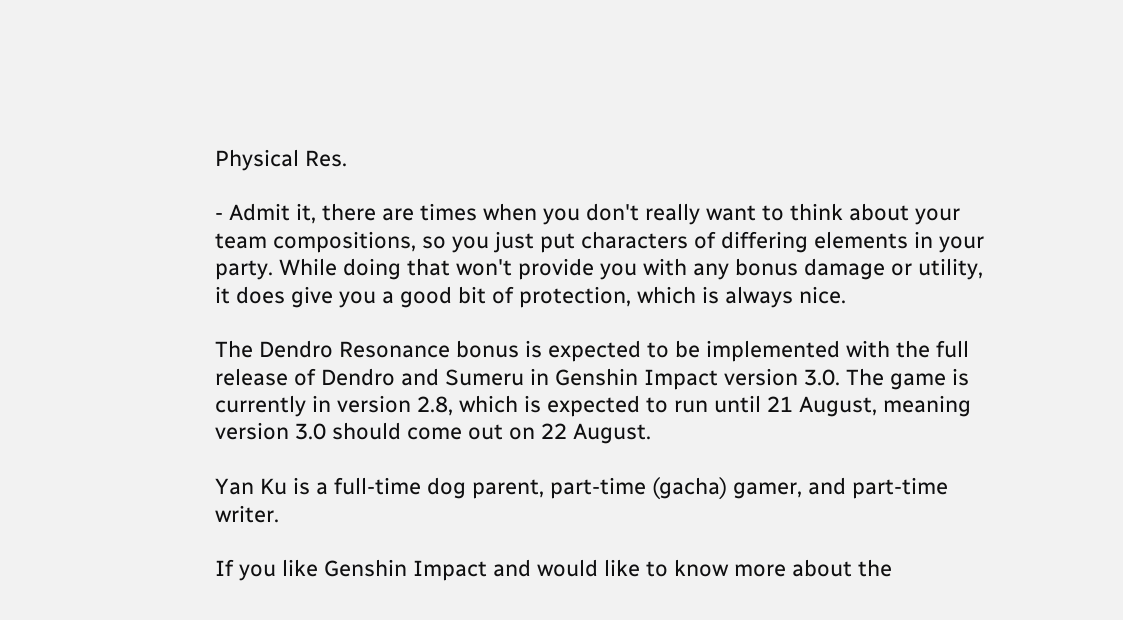Physical Res.

- Admit it, there are times when you don't really want to think about your team compositions, so you just put characters of differing elements in your party. While doing that won't provide you with any bonus damage or utility, it does give you a good bit of protection, which is always nice.

The Dendro Resonance bonus is expected to be implemented with the full release of Dendro and Sumeru in Genshin Impact version 3.0. The game is currently in version 2.8, which is expected to run until 21 August, meaning version 3.0 should come out on 22 August.

Yan Ku is a full-time dog parent, part-time (gacha) gamer, and part-time writer.

If you like Genshin Impact and would like to know more about the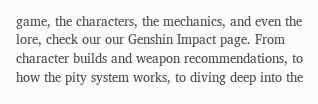game, the characters, the mechanics, and even the lore, check our our Genshin Impact page. From character builds and weapon recommendations, to how the pity system works, to diving deep into the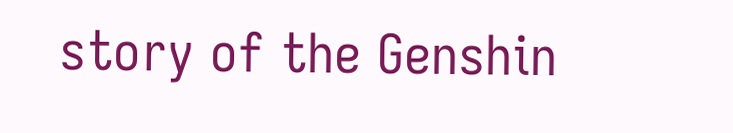story of the Genshin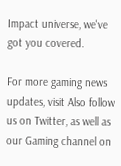Impact universe, we've got you covered.

For more gaming news updates, visit Also follow us on Twitter, as well as our Gaming channel on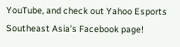YouTube, and check out Yahoo Esports Southeast Asia’s Facebook page!